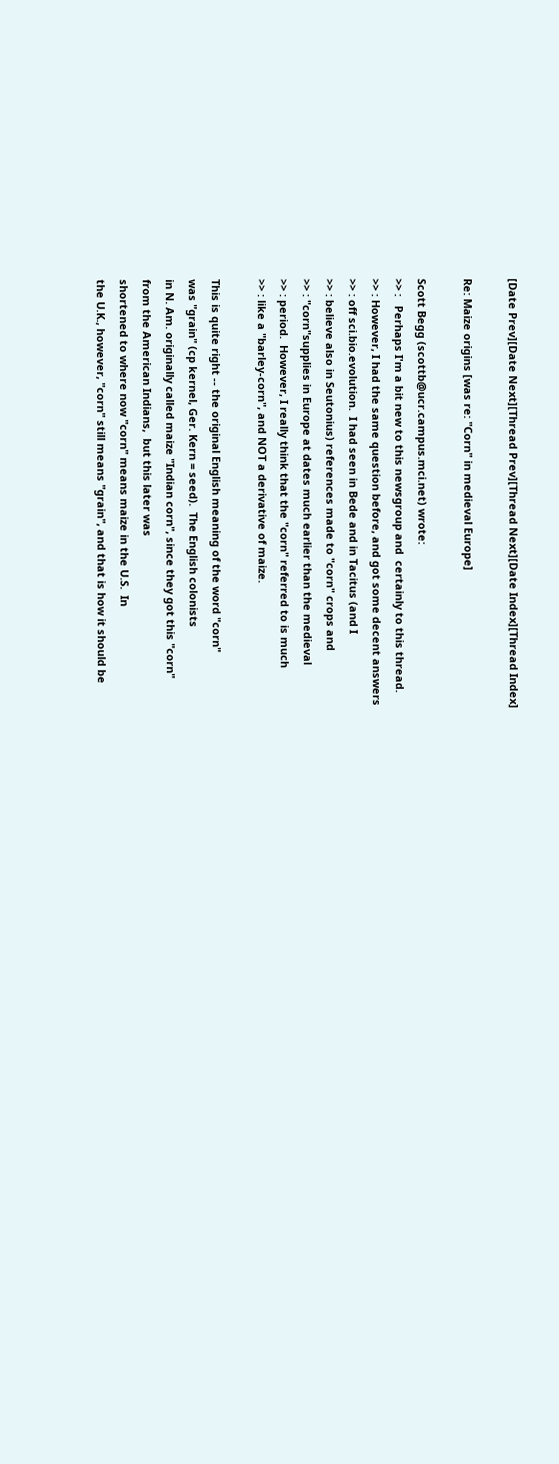[Date Prev][Date Next][Thread Prev][Thread Next][Date Index][Thread Index]

Re: Maize origins [was re: "Corn" in medieval Europe]

Scott Begg (scottb@ucr.campus.mci.net) wrote:
>> :   Perhaps I'm a bit new to this newsgroup and  certainly to this thread.
>> : However, I had the same question before, and got some decent answers
>> : off sci.bio.evolution.  I had seen in Bede and in Tacitus (and I
>> : believe also in Seutonius) references made to "corn" crops and
>> : "corn"supplies in Europe at dates much earlier than the medieval
>> : period.  However, I really think that the "corn" referred to is much
>> : like a "barley-corn", and NOT a derivative of maize.

This is quite right -- the original English meaning of the word "corn"
was "grain" (cp kernel, Ger. Kern = seed).  The English colonists
in N. Am. originally called maize "Indian corn", since they got this "corn"
from the American Indians,  but this later was
shortened to where now "corn" means maize in the U.S.  In
the U.K., however, "corn" still means "grain", and that is how it should be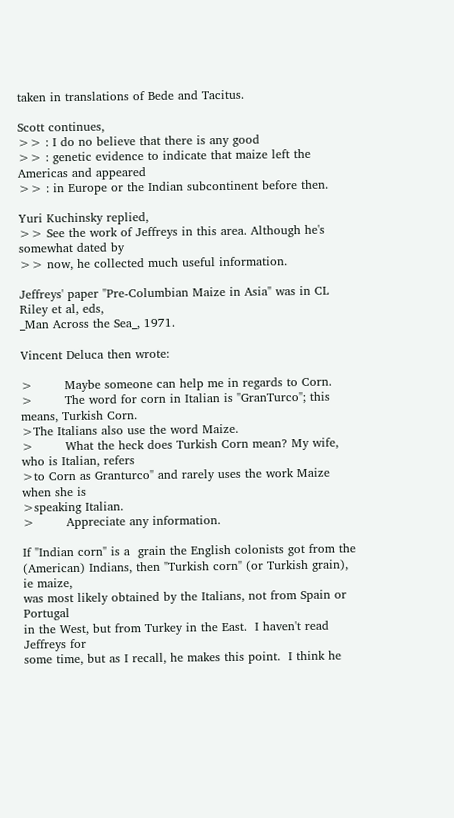taken in translations of Bede and Tacitus.

Scott continues,
>> : I do no believe that there is any good
>> : genetic evidence to indicate that maize left the Americas and appeared
>> : in Europe or the Indian subcontinent before then.

Yuri Kuchinsky replied,
>> See the work of Jeffreys in this area. Although he's somewhat dated by
>> now, he collected much useful information.

Jeffreys' paper "Pre-Columbian Maize in Asia" was in CL Riley et al, eds,
_Man Across the Sea_, 1971.

Vincent Deluca then wrote:

>        Maybe someone can help me in regards to Corn.
>        The word for corn in Italian is "GranTurco"; this means, Turkish Corn.
>The Italians also use the word Maize.
>        What the heck does Turkish Corn mean? My wife, who is Italian, refers
>to Corn as Granturco" and rarely uses the work Maize when she is
>speaking Italian.
>        Appreciate any information.

If "Indian corn" is a  grain the English colonists got from the
(American) Indians, then "Turkish corn" (or Turkish grain), ie maize,
was most likely obtained by the Italians, not from Spain or Portugal
in the West, but from Turkey in the East.  I haven't read Jeffreys for
some time, but as I recall, he makes this point.  I think he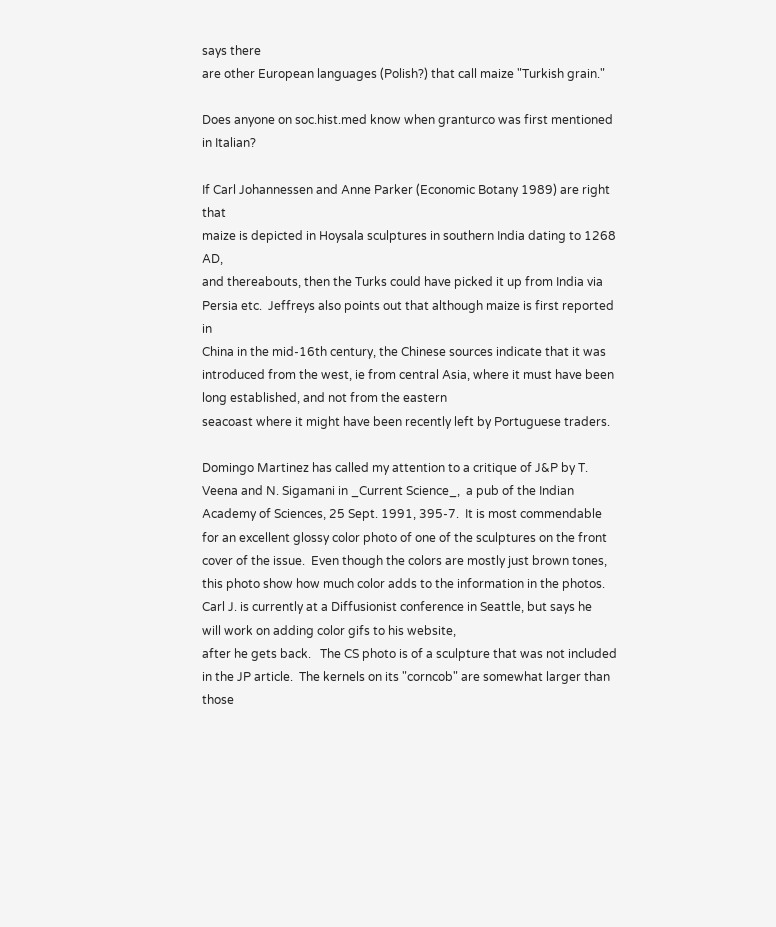says there
are other European languages (Polish?) that call maize "Turkish grain."

Does anyone on soc.hist.med know when granturco was first mentioned
in Italian?

If Carl Johannessen and Anne Parker (Economic Botany 1989) are right that
maize is depicted in Hoysala sculptures in southern India dating to 1268 AD,
and thereabouts, then the Turks could have picked it up from India via
Persia etc.  Jeffreys also points out that although maize is first reported in
China in the mid-16th century, the Chinese sources indicate that it was
introduced from the west, ie from central Asia, where it must have been
long established, and not from the eastern
seacoast where it might have been recently left by Portuguese traders.

Domingo Martinez has called my attention to a critique of J&P by T.
Veena and N. Sigamani in _Current Science_,  a pub of the Indian
Academy of Sciences, 25 Sept. 1991, 395-7.  It is most commendable
for an excellent glossy color photo of one of the sculptures on the front
cover of the issue.  Even though the colors are mostly just brown tones,
this photo show how much color adds to the information in the photos.
Carl J. is currently at a Diffusionist conference in Seattle, but says he
will work on adding color gifs to his website,
after he gets back.   The CS photo is of a sculpture that was not included
in the JP article.  The kernels on its "corncob" are somewhat larger than
those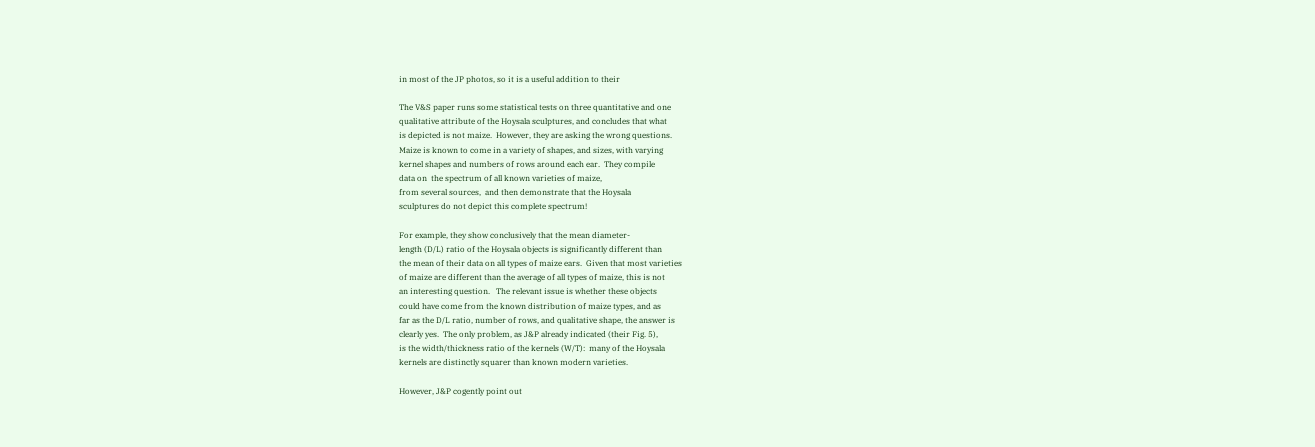in most of the JP photos, so it is a useful addition to their

The V&S paper runs some statistical tests on three quantitative and one
qualitative attribute of the Hoysala sculptures, and concludes that what
is depicted is not maize.  However, they are asking the wrong questions.
Maize is known to come in a variety of shapes, and sizes, with varying
kernel shapes and numbers of rows around each ear.  They compile
data on  the spectrum of all known varieties of maize,
from several sources,  and then demonstrate that the Hoysala
sculptures do not depict this complete spectrum!

For example, they show conclusively that the mean diameter-
length (D/L) ratio of the Hoysala objects is significantly different than
the mean of their data on all types of maize ears.  Given that most varieties
of maize are different than the average of all types of maize, this is not
an interesting question.   The relevant issue is whether these objects
could have come from the known distribution of maize types, and as
far as the D/L ratio, number of rows, and qualitative shape, the answer is
clearly yes.  The only problem, as J&P already indicated (their Fig. 5),
is the width/thickness ratio of the kernels (W/T):  many of the Hoysala
kernels are distinctly squarer than known modern varieties.

However, J&P cogently point out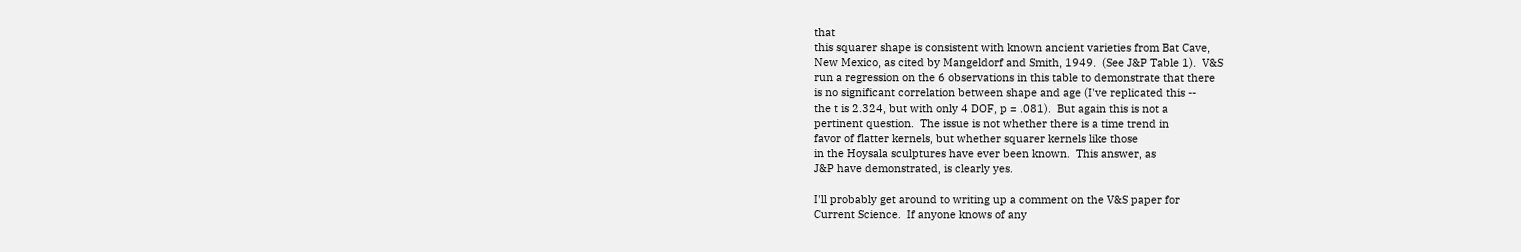that
this squarer shape is consistent with known ancient varieties from Bat Cave,
New Mexico, as cited by Mangeldorf and Smith, 1949.  (See J&P Table 1).  V&S
run a regression on the 6 observations in this table to demonstrate that there
is no significant correlation between shape and age (I've replicated this --
the t is 2.324, but with only 4 DOF, p = .081).  But again this is not a
pertinent question.  The issue is not whether there is a time trend in
favor of flatter kernels, but whether squarer kernels like those
in the Hoysala sculptures have ever been known.  This answer, as
J&P have demonstrated, is clearly yes.

I'll probably get around to writing up a comment on the V&S paper for
Current Science.  If anyone knows of any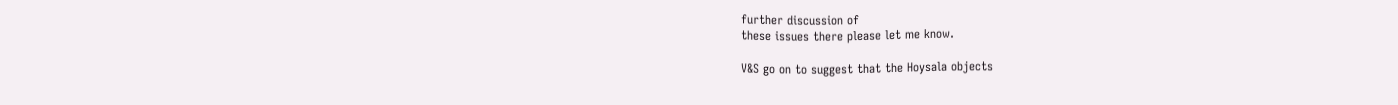further discussion of
these issues there please let me know.

V&S go on to suggest that the Hoysala objects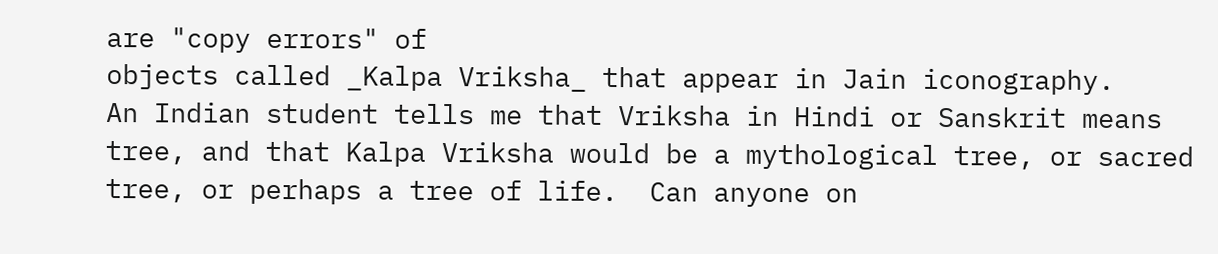are "copy errors" of
objects called _Kalpa Vriksha_ that appear in Jain iconography.
An Indian student tells me that Vriksha in Hindi or Sanskrit means
tree, and that Kalpa Vriksha would be a mythological tree, or sacred
tree, or perhaps a tree of life.  Can anyone on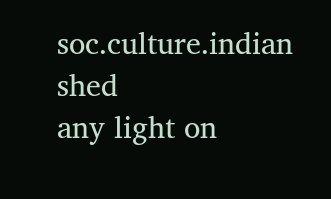soc.culture.indian shed
any light on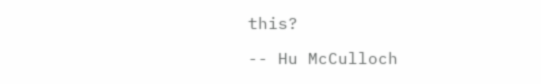this?

-- Hu McCulloch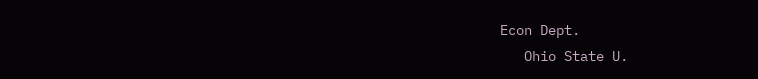Econ Dept.
   Ohio State U.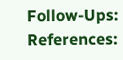Follow-Ups: References: